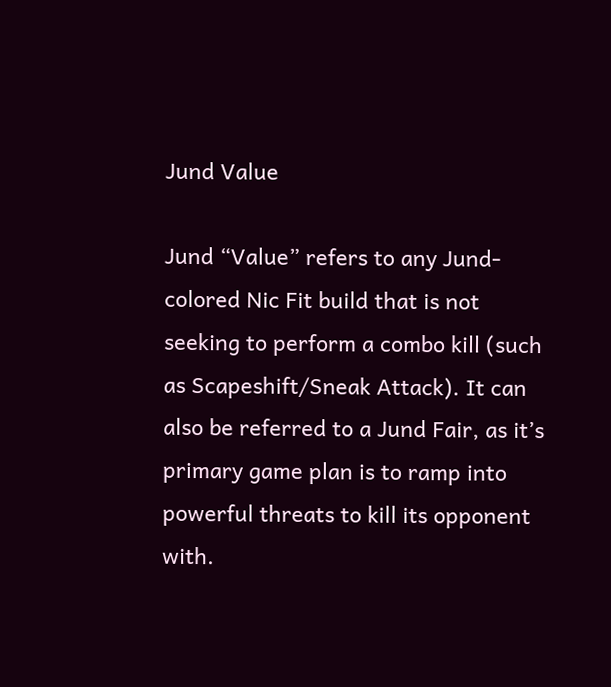Jund Value

Jund “Value” refers to any Jund-colored Nic Fit build that is not seeking to perform a combo kill (such as Scapeshift/Sneak Attack). It can also be referred to a Jund Fair, as it’s primary game plan is to ramp into powerful threats to kill its opponent with.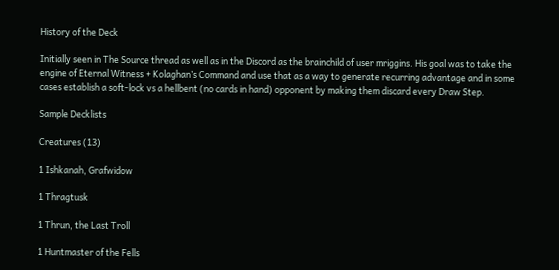History of the Deck

Initially seen in The Source thread as well as in the Discord as the brainchild of user mriggins. His goal was to take the engine of Eternal Witness + Kolaghan’s Command and use that as a way to generate recurring advantage and in some cases establish a soft-lock vs a hellbent (no cards in hand) opponent by making them discard every Draw Step.

Sample Decklists

Creatures (13)

1 Ishkanah, Grafwidow

1 Thragtusk

1 Thrun, the Last Troll

1 Huntmaster of the Fells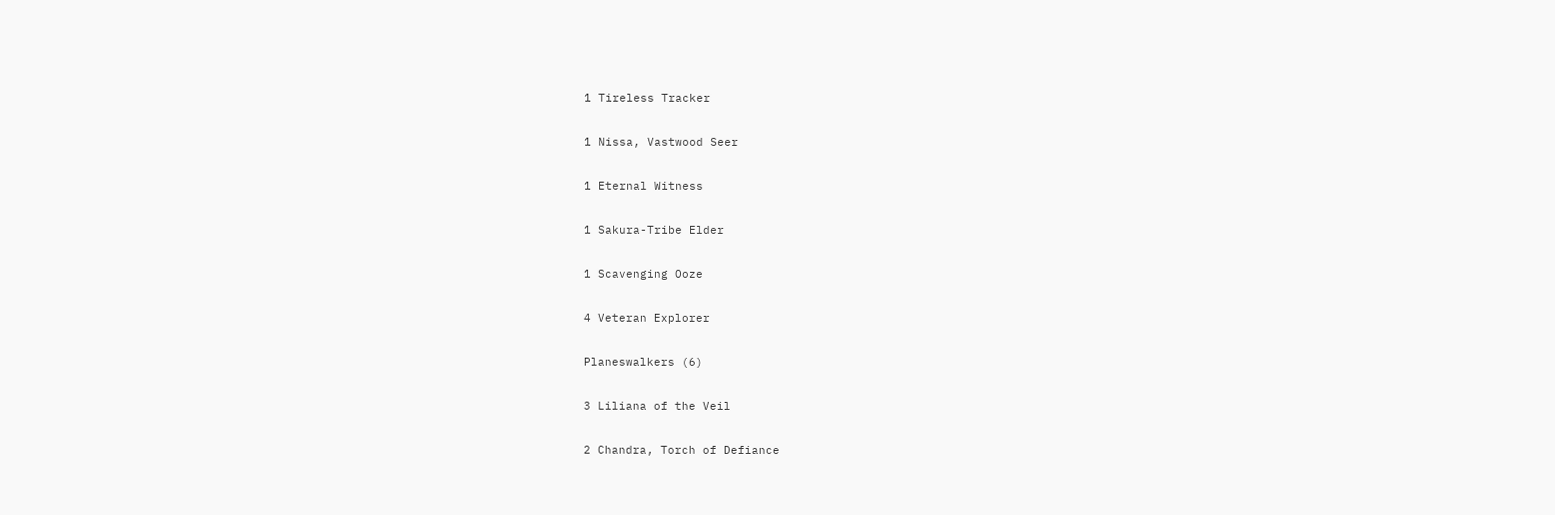1 Tireless Tracker

1 Nissa, Vastwood Seer

1 Eternal Witness

1 Sakura-Tribe Elder

1 Scavenging Ooze

4 Veteran Explorer

Planeswalkers (6)

3 Liliana of the Veil

2 Chandra, Torch of Defiance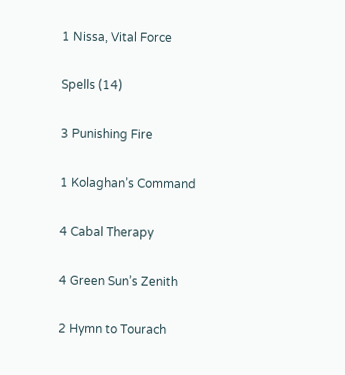1 Nissa, Vital Force

Spells (14)

3 Punishing Fire

1 Kolaghan’s Command

4 Cabal Therapy

4 Green Sun’s Zenith

2 Hymn to Tourach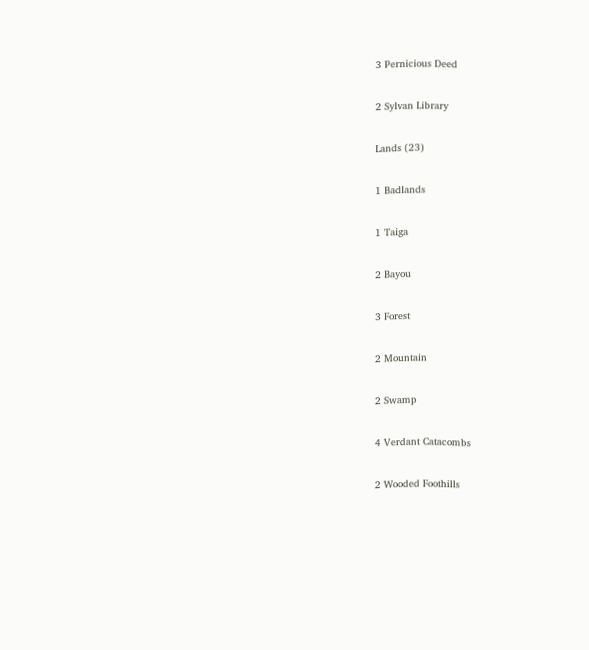3 Pernicious Deed

2 Sylvan Library

Lands (23)

1 Badlands

1 Taiga

2 Bayou

3 Forest

2 Mountain

2 Swamp

4 Verdant Catacombs

2 Wooded Foothills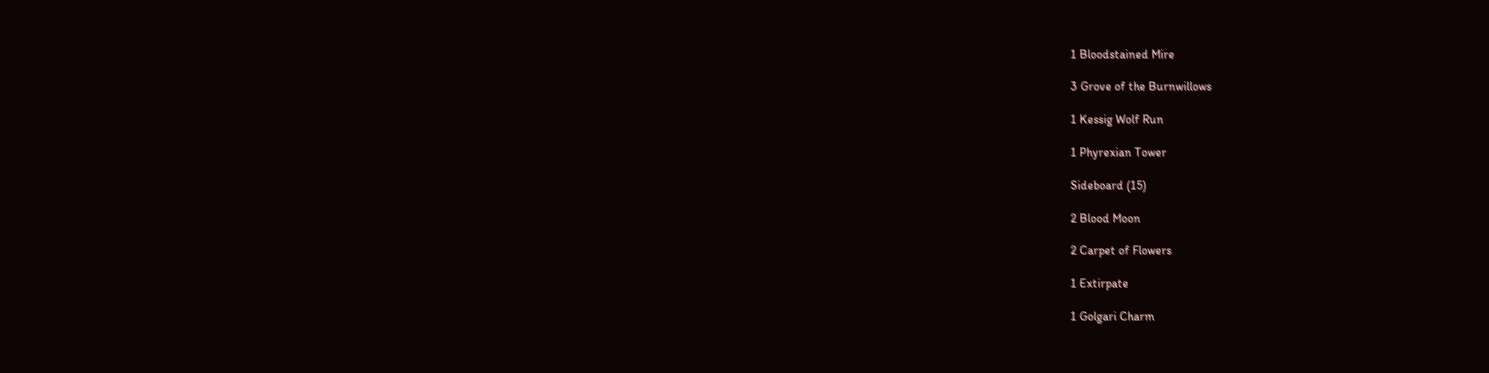1 Bloodstained Mire

3 Grove of the Burnwillows

1 Kessig Wolf Run

1 Phyrexian Tower

Sideboard (15)

2 Blood Moon

2 Carpet of Flowers

1 Extirpate

1 Golgari Charm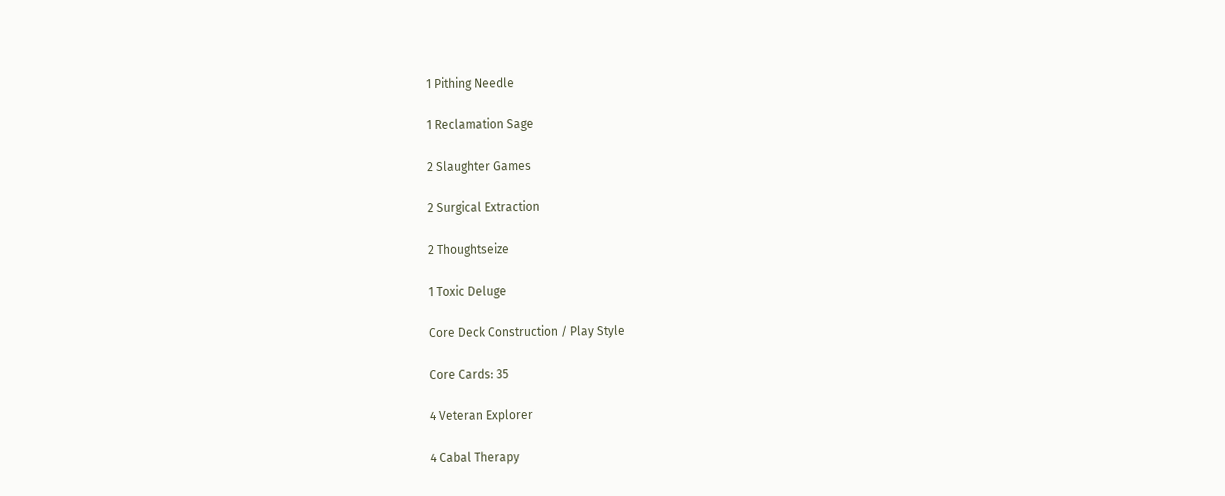1 Pithing Needle

1 Reclamation Sage

2 Slaughter Games

2 Surgical Extraction

2 Thoughtseize

1 Toxic Deluge

Core Deck Construction / Play Style

Core Cards: 35

4 Veteran Explorer

4 Cabal Therapy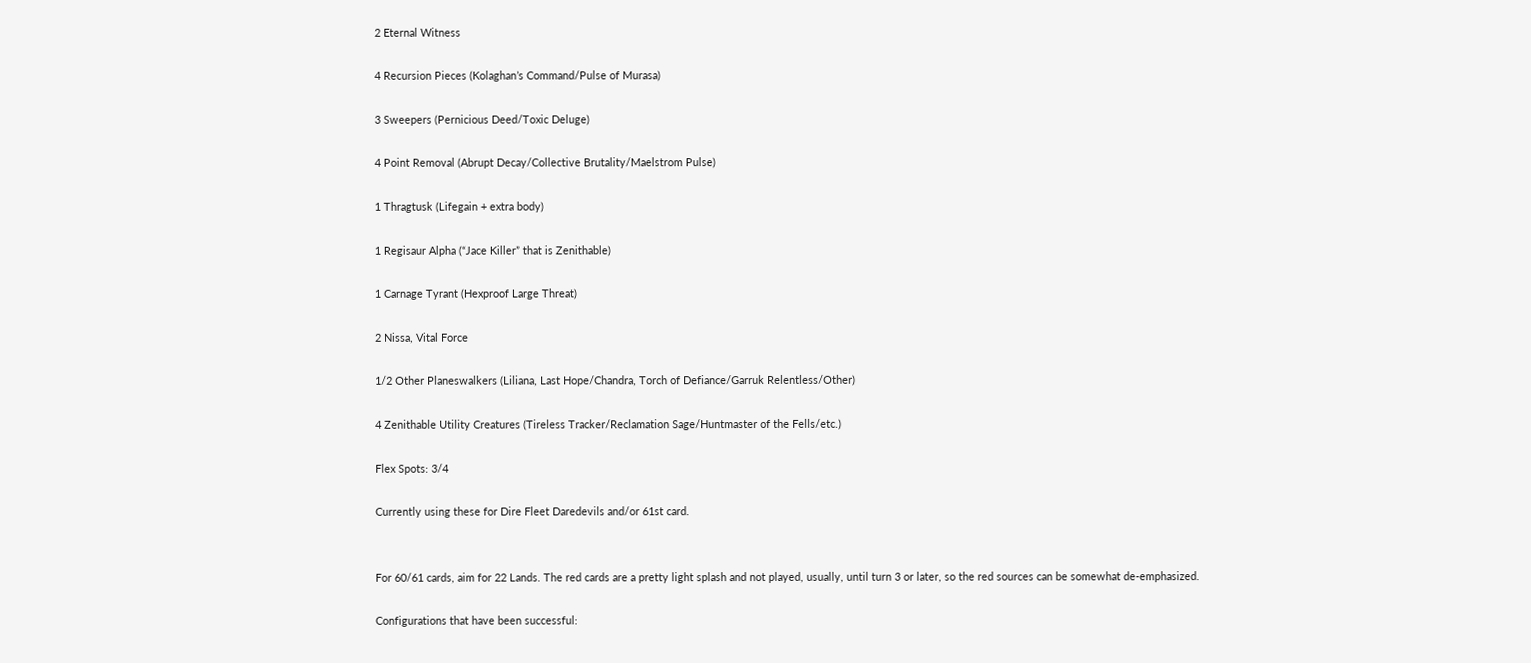2 Eternal Witness

4 Recursion Pieces (Kolaghan’s Command/Pulse of Murasa)

3 Sweepers (Pernicious Deed/Toxic Deluge)

4 Point Removal (Abrupt Decay/Collective Brutality/Maelstrom Pulse)

1 Thragtusk (Lifegain + extra body)

1 Regisaur Alpha (“Jace Killer” that is Zenithable)

1 Carnage Tyrant (Hexproof Large Threat)

2 Nissa, Vital Force

1/2 Other Planeswalkers (Liliana, Last Hope/Chandra, Torch of Defiance/Garruk Relentless/Other)

4 Zenithable Utility Creatures (Tireless Tracker/Reclamation Sage/Huntmaster of the Fells/etc.)

Flex Spots: 3/4

Currently using these for Dire Fleet Daredevils and/or 61st card.


For 60/61 cards, aim for 22 Lands. The red cards are a pretty light splash and not played, usually, until turn 3 or later, so the red sources can be somewhat de-emphasized.

Configurations that have been successful: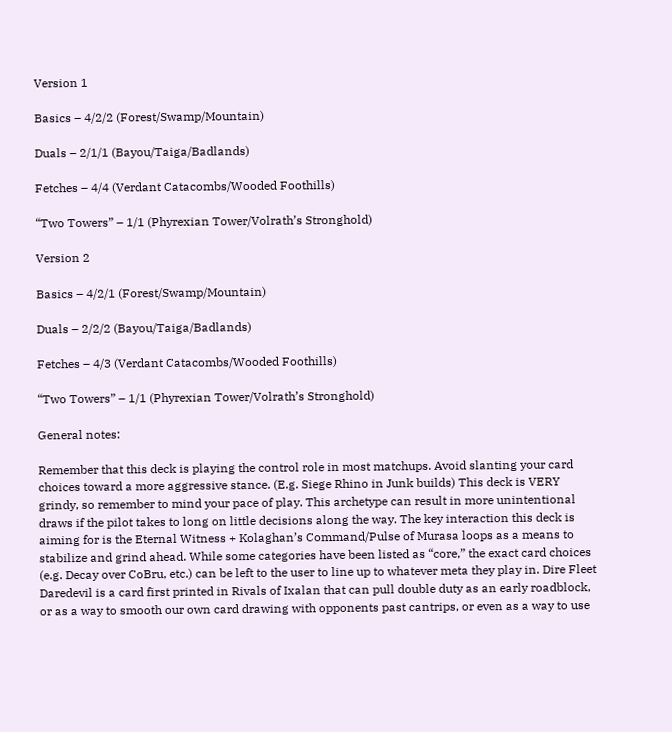Version 1

Basics – 4/2/2 (Forest/Swamp/Mountain)

Duals – 2/1/1 (Bayou/Taiga/Badlands)

Fetches – 4/4 (Verdant Catacombs/Wooded Foothills)

“Two Towers” – 1/1 (Phyrexian Tower/Volrath’s Stronghold)

Version 2

Basics – 4/2/1 (Forest/Swamp/Mountain)

Duals – 2/2/2 (Bayou/Taiga/Badlands)

Fetches – 4/3 (Verdant Catacombs/Wooded Foothills)

“Two Towers” – 1/1 (Phyrexian Tower/Volrath’s Stronghold)

General notes:

Remember that this deck is playing the control role in most matchups. Avoid slanting your card choices toward a more aggressive stance. (E.g. Siege Rhino in Junk builds) This deck is VERY grindy, so remember to mind your pace of play. This archetype can result in more unintentional draws if the pilot takes to long on little decisions along the way. The key interaction this deck is aiming for is the Eternal Witness + Kolaghan’s Command/Pulse of Murasa loops as a means to stabilize and grind ahead. While some categories have been listed as “core,” the exact card choices (e.g. Decay over CoBru, etc.) can be left to the user to line up to whatever meta they play in. Dire Fleet Daredevil is a card first printed in Rivals of Ixalan that can pull double duty as an early roadblock, or as a way to smooth our own card drawing with opponents past cantrips, or even as a way to use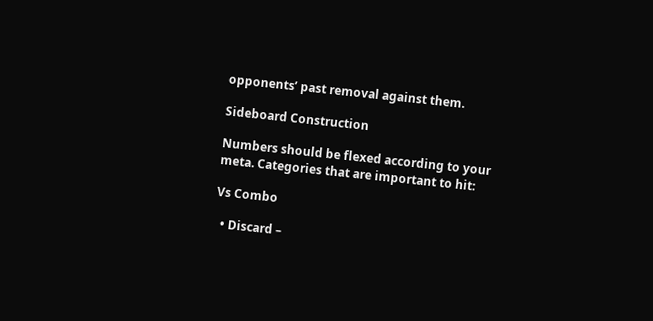opponents’ past removal against them.

Sideboard Construction

Numbers should be flexed according to your meta. Categories that are important to hit:

Vs Combo

  • Discard –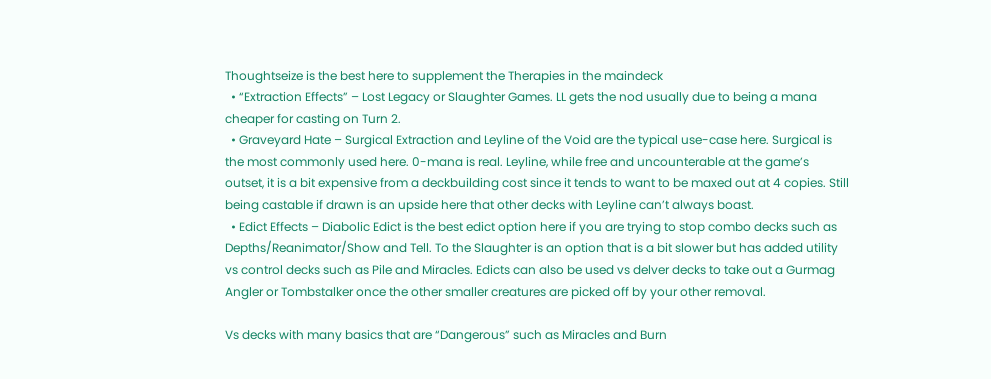Thoughtseize is the best here to supplement the Therapies in the maindeck
  • “Extraction Effects” – Lost Legacy or Slaughter Games. LL gets the nod usually due to being a mana cheaper for casting on Turn 2.
  • Graveyard Hate – Surgical Extraction and Leyline of the Void are the typical use-case here. Surgical is the most commonly used here. 0-mana is real. Leyline, while free and uncounterable at the game’s outset, it is a bit expensive from a deckbuilding cost since it tends to want to be maxed out at 4 copies. Still being castable if drawn is an upside here that other decks with Leyline can’t always boast.
  • Edict Effects – Diabolic Edict is the best edict option here if you are trying to stop combo decks such as Depths/Reanimator/Show and Tell. To the Slaughter is an option that is a bit slower but has added utility vs control decks such as Pile and Miracles. Edicts can also be used vs delver decks to take out a Gurmag Angler or Tombstalker once the other smaller creatures are picked off by your other removal.

Vs decks with many basics that are “Dangerous” such as Miracles and Burn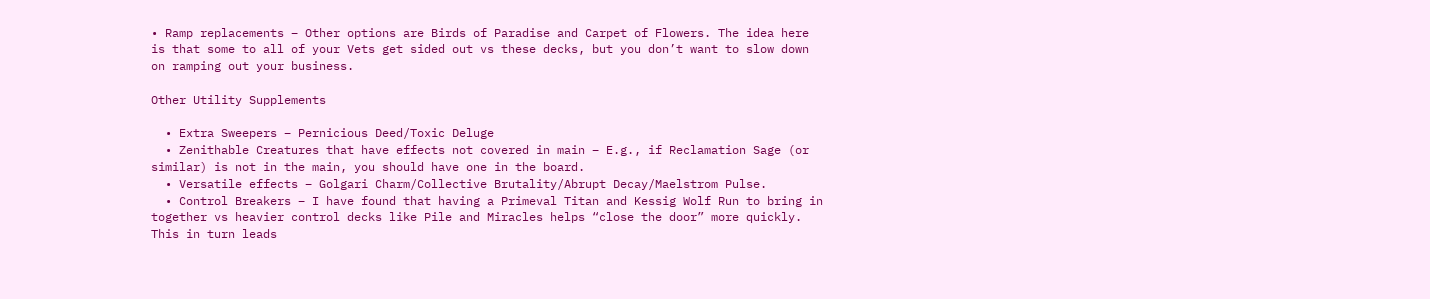• Ramp replacements – Other options are Birds of Paradise and Carpet of Flowers. The idea here is that some to all of your Vets get sided out vs these decks, but you don’t want to slow down on ramping out your business.

Other Utility Supplements

  • Extra Sweepers – Pernicious Deed/Toxic Deluge
  • Zenithable Creatures that have effects not covered in main – E.g., if Reclamation Sage (or similar) is not in the main, you should have one in the board.
  • Versatile effects – Golgari Charm/Collective Brutality/Abrupt Decay/Maelstrom Pulse.
  • Control Breakers – I have found that having a Primeval Titan and Kessig Wolf Run to bring in together vs heavier control decks like Pile and Miracles helps “close the door” more quickly. This in turn leads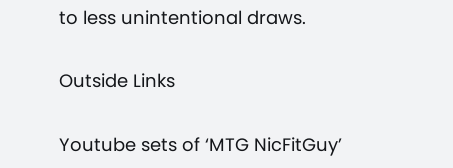to less unintentional draws.

Outside Links

Youtube sets of ‘MTG NicFitGuy’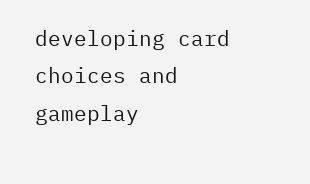developing card choices and gameplay